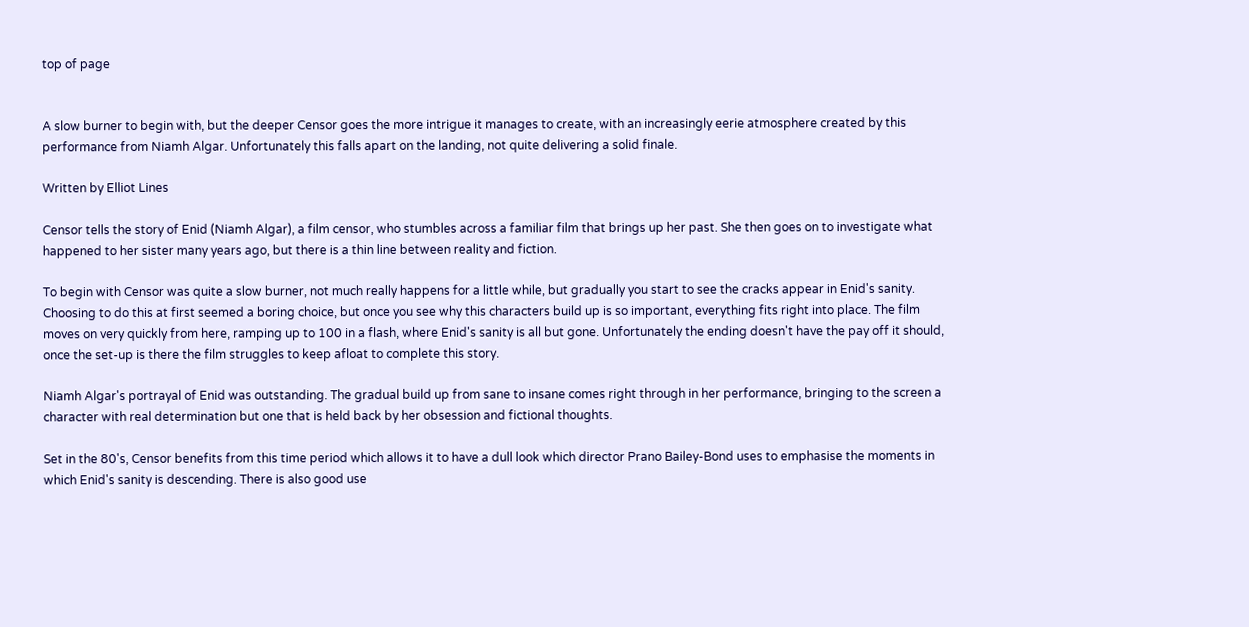top of page


A slow burner to begin with, but the deeper Censor goes the more intrigue it manages to create, with an increasingly eerie atmosphere created by this performance from Niamh Algar. Unfortunately this falls apart on the landing, not quite delivering a solid finale.

Written by Elliot Lines

Censor tells the story of Enid (Niamh Algar), a film censor, who stumbles across a familiar film that brings up her past. She then goes on to investigate what happened to her sister many years ago, but there is a thin line between reality and fiction.

To begin with Censor was quite a slow burner, not much really happens for a little while, but gradually you start to see the cracks appear in Enid's sanity. Choosing to do this at first seemed a boring choice, but once you see why this characters build up is so important, everything fits right into place. The film moves on very quickly from here, ramping up to 100 in a flash, where Enid's sanity is all but gone. Unfortunately the ending doesn't have the pay off it should, once the set-up is there the film struggles to keep afloat to complete this story.

Niamh Algar's portrayal of Enid was outstanding. The gradual build up from sane to insane comes right through in her performance, bringing to the screen a character with real determination but one that is held back by her obsession and fictional thoughts.

Set in the 80's, Censor benefits from this time period which allows it to have a dull look which director Prano Bailey-Bond uses to emphasise the moments in which Enid's sanity is descending. There is also good use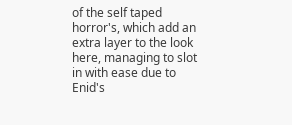of the self taped horror's, which add an extra layer to the look here, managing to slot in with ease due to Enid's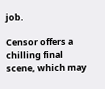job.

Censor offers a chilling final scene, which may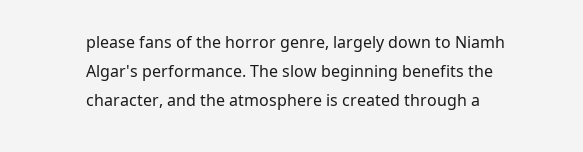please fans of the horror genre, largely down to Niamh Algar's performance. The slow beginning benefits the character, and the atmosphere is created through a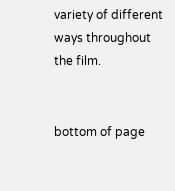variety of different ways throughout the film.


bottom of page